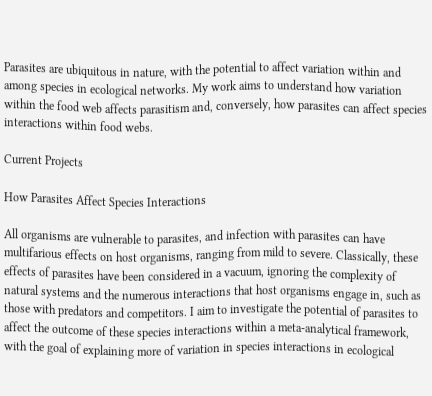Parasites are ubiquitous in nature, with the potential to affect variation within and among species in ecological networks. My work aims to understand how variation within the food web affects parasitism and, conversely, how parasites can affect species interactions within food webs.

Current Projects

How Parasites Affect Species Interactions

All organisms are vulnerable to parasites, and infection with parasites can have multifarious effects on host organisms, ranging from mild to severe. Classically, these effects of parasites have been considered in a vacuum, ignoring the complexity of natural systems and the numerous interactions that host organisms engage in, such as those with predators and competitors. I aim to investigate the potential of parasites to affect the outcome of these species interactions within a meta-analytical framework, with the goal of explaining more of variation in species interactions in ecological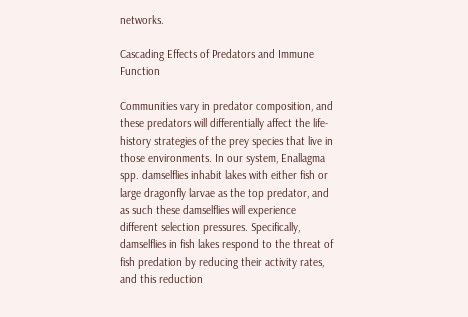networks.

Cascading Effects of Predators and Immune Function

Communities vary in predator composition, and these predators will differentially affect the life-history strategies of the prey species that live in those environments. In our system, Enallagma spp. damselflies inhabit lakes with either fish or large dragonfly larvae as the top predator, and as such these damselflies will experience different selection pressures. Specifically, damselflies in fish lakes respond to the threat of fish predation by reducing their activity rates, and this reduction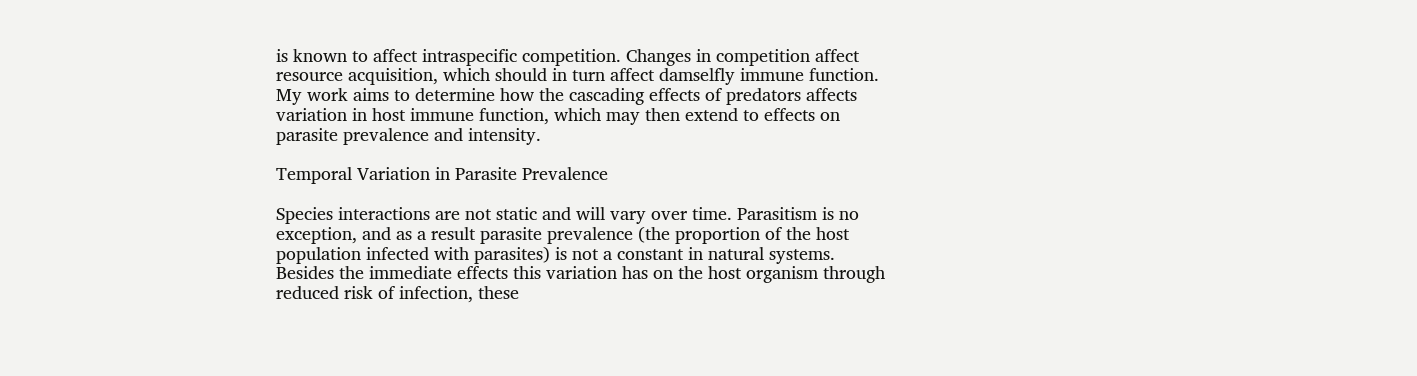is known to affect intraspecific competition. Changes in competition affect resource acquisition, which should in turn affect damselfly immune function. My work aims to determine how the cascading effects of predators affects variation in host immune function, which may then extend to effects on parasite prevalence and intensity.

Temporal Variation in Parasite Prevalence

Species interactions are not static and will vary over time. Parasitism is no exception, and as a result parasite prevalence (the proportion of the host population infected with parasites) is not a constant in natural systems. Besides the immediate effects this variation has on the host organism through reduced risk of infection, these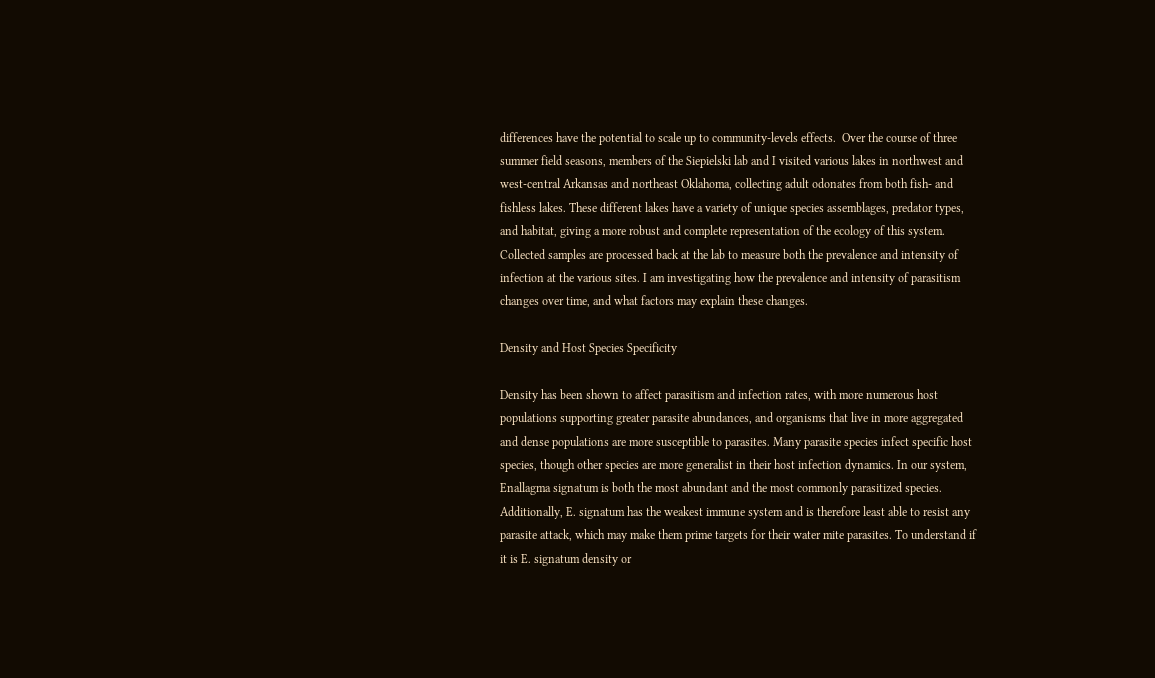differences have the potential to scale up to community-levels effects.  Over the course of three summer field seasons, members of the Siepielski lab and I visited various lakes in northwest and west-central Arkansas and northeast Oklahoma, collecting adult odonates from both fish- and fishless lakes. These different lakes have a variety of unique species assemblages, predator types, and habitat, giving a more robust and complete representation of the ecology of this system.  Collected samples are processed back at the lab to measure both the prevalence and intensity of infection at the various sites. I am investigating how the prevalence and intensity of parasitism changes over time, and what factors may explain these changes.

Density and Host Species Specificity

Density has been shown to affect parasitism and infection rates, with more numerous host populations supporting greater parasite abundances, and organisms that live in more aggregated and dense populations are more susceptible to parasites. Many parasite species infect specific host species, though other species are more generalist in their host infection dynamics. In our system, Enallagma signatum is both the most abundant and the most commonly parasitized species. Additionally, E. signatum has the weakest immune system and is therefore least able to resist any parasite attack, which may make them prime targets for their water mite parasites. To understand if it is E. signatum density or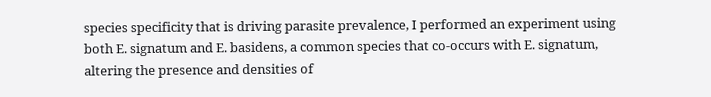species specificity that is driving parasite prevalence, I performed an experiment using both E. signatum and E. basidens, a common species that co-occurs with E. signatum, altering the presence and densities of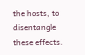the hosts, to disentangle these effects.